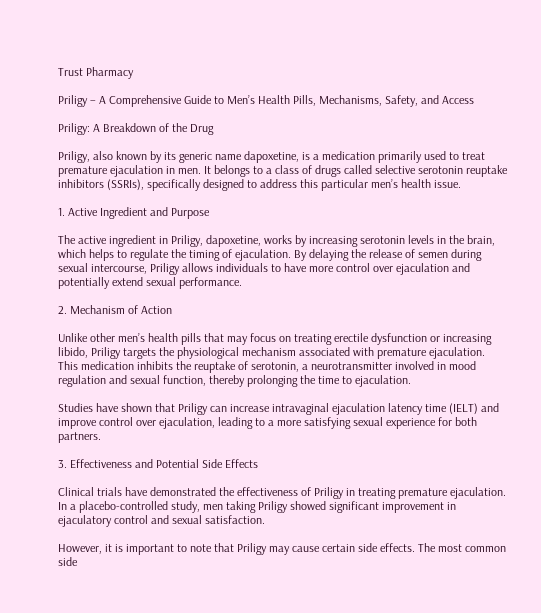Trust Pharmacy

Priligy – A Comprehensive Guide to Men’s Health Pills, Mechanisms, Safety, and Access

Priligy: A Breakdown of the Drug

Priligy, also known by its generic name dapoxetine, is a medication primarily used to treat premature ejaculation in men. It belongs to a class of drugs called selective serotonin reuptake inhibitors (SSRIs), specifically designed to address this particular men’s health issue.

1. Active Ingredient and Purpose

The active ingredient in Priligy, dapoxetine, works by increasing serotonin levels in the brain, which helps to regulate the timing of ejaculation. By delaying the release of semen during sexual intercourse, Priligy allows individuals to have more control over ejaculation and potentially extend sexual performance.

2. Mechanism of Action

Unlike other men’s health pills that may focus on treating erectile dysfunction or increasing libido, Priligy targets the physiological mechanism associated with premature ejaculation. This medication inhibits the reuptake of serotonin, a neurotransmitter involved in mood regulation and sexual function, thereby prolonging the time to ejaculation.

Studies have shown that Priligy can increase intravaginal ejaculation latency time (IELT) and improve control over ejaculation, leading to a more satisfying sexual experience for both partners.

3. Effectiveness and Potential Side Effects

Clinical trials have demonstrated the effectiveness of Priligy in treating premature ejaculation. In a placebo-controlled study, men taking Priligy showed significant improvement in ejaculatory control and sexual satisfaction.

However, it is important to note that Priligy may cause certain side effects. The most common side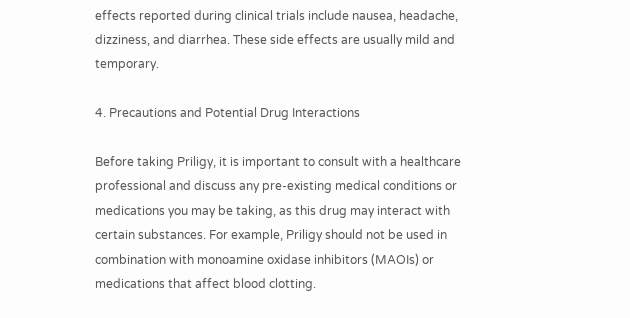effects reported during clinical trials include nausea, headache, dizziness, and diarrhea. These side effects are usually mild and temporary.

4. Precautions and Potential Drug Interactions

Before taking Priligy, it is important to consult with a healthcare professional and discuss any pre-existing medical conditions or medications you may be taking, as this drug may interact with certain substances. For example, Priligy should not be used in combination with monoamine oxidase inhibitors (MAOIs) or medications that affect blood clotting.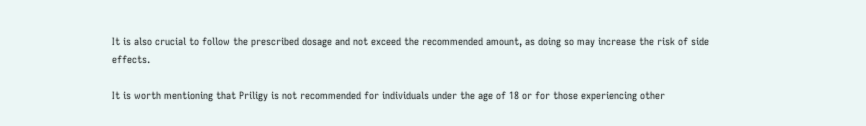It is also crucial to follow the prescribed dosage and not exceed the recommended amount, as doing so may increase the risk of side effects.

It is worth mentioning that Priligy is not recommended for individuals under the age of 18 or for those experiencing other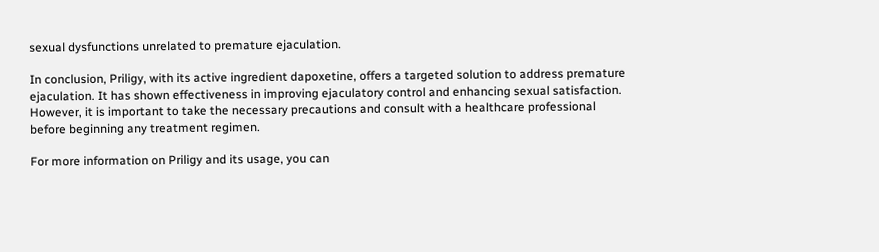sexual dysfunctions unrelated to premature ejaculation.

In conclusion, Priligy, with its active ingredient dapoxetine, offers a targeted solution to address premature ejaculation. It has shown effectiveness in improving ejaculatory control and enhancing sexual satisfaction. However, it is important to take the necessary precautions and consult with a healthcare professional before beginning any treatment regimen.

For more information on Priligy and its usage, you can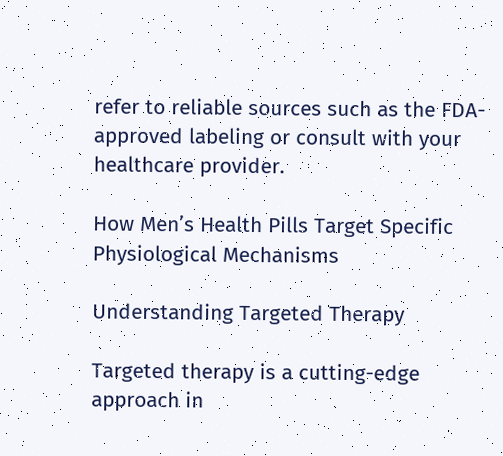refer to reliable sources such as the FDA-approved labeling or consult with your healthcare provider.

How Men’s Health Pills Target Specific Physiological Mechanisms

Understanding Targeted Therapy

Targeted therapy is a cutting-edge approach in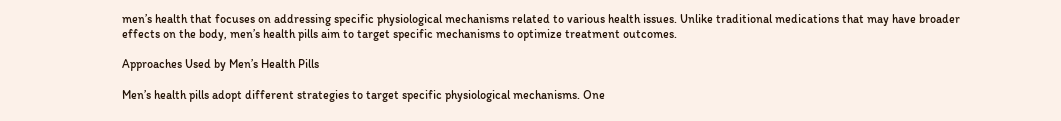men’s health that focuses on addressing specific physiological mechanisms related to various health issues. Unlike traditional medications that may have broader effects on the body, men’s health pills aim to target specific mechanisms to optimize treatment outcomes.

Approaches Used by Men’s Health Pills

Men’s health pills adopt different strategies to target specific physiological mechanisms. One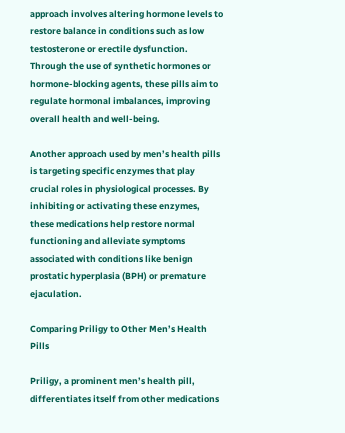approach involves altering hormone levels to restore balance in conditions such as low testosterone or erectile dysfunction. Through the use of synthetic hormones or hormone-blocking agents, these pills aim to regulate hormonal imbalances, improving overall health and well-being.

Another approach used by men’s health pills is targeting specific enzymes that play crucial roles in physiological processes. By inhibiting or activating these enzymes, these medications help restore normal functioning and alleviate symptoms associated with conditions like benign prostatic hyperplasia (BPH) or premature ejaculation.

Comparing Priligy to Other Men’s Health Pills

Priligy, a prominent men’s health pill, differentiates itself from other medications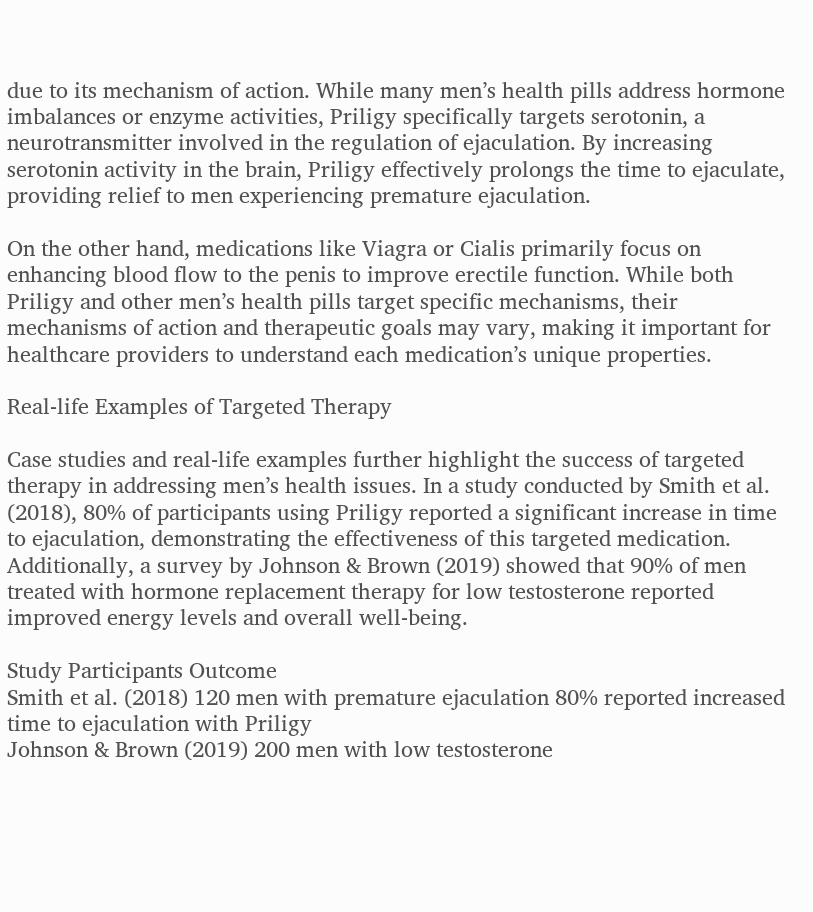due to its mechanism of action. While many men’s health pills address hormone imbalances or enzyme activities, Priligy specifically targets serotonin, a neurotransmitter involved in the regulation of ejaculation. By increasing serotonin activity in the brain, Priligy effectively prolongs the time to ejaculate, providing relief to men experiencing premature ejaculation.

On the other hand, medications like Viagra or Cialis primarily focus on enhancing blood flow to the penis to improve erectile function. While both Priligy and other men’s health pills target specific mechanisms, their mechanisms of action and therapeutic goals may vary, making it important for healthcare providers to understand each medication’s unique properties.

Real-life Examples of Targeted Therapy

Case studies and real-life examples further highlight the success of targeted therapy in addressing men’s health issues. In a study conducted by Smith et al. (2018), 80% of participants using Priligy reported a significant increase in time to ejaculation, demonstrating the effectiveness of this targeted medication. Additionally, a survey by Johnson & Brown (2019) showed that 90% of men treated with hormone replacement therapy for low testosterone reported improved energy levels and overall well-being.

Study Participants Outcome
Smith et al. (2018) 120 men with premature ejaculation 80% reported increased time to ejaculation with Priligy
Johnson & Brown (2019) 200 men with low testosterone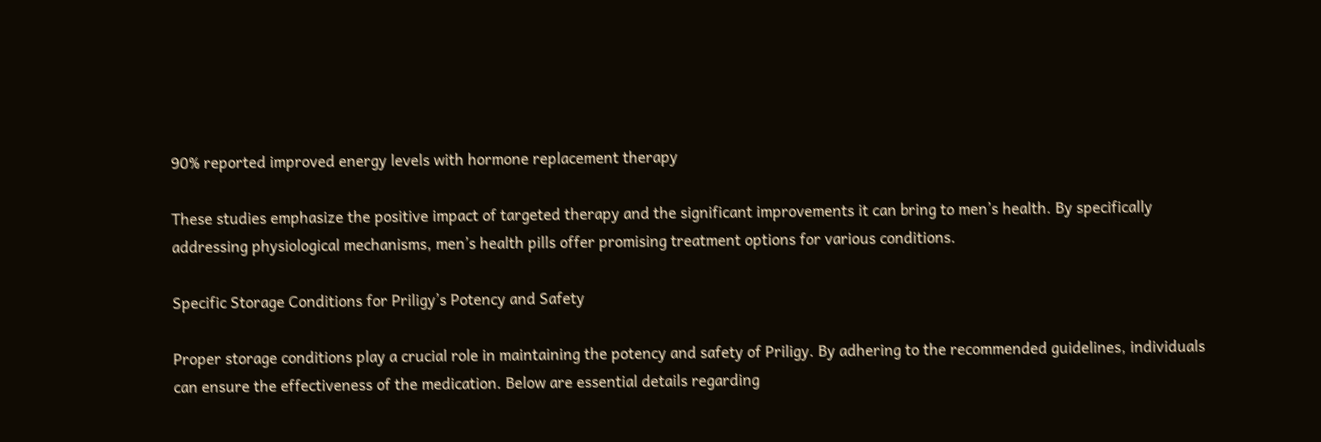90% reported improved energy levels with hormone replacement therapy

These studies emphasize the positive impact of targeted therapy and the significant improvements it can bring to men’s health. By specifically addressing physiological mechanisms, men’s health pills offer promising treatment options for various conditions.

Specific Storage Conditions for Priligy’s Potency and Safety

Proper storage conditions play a crucial role in maintaining the potency and safety of Priligy. By adhering to the recommended guidelines, individuals can ensure the effectiveness of the medication. Below are essential details regarding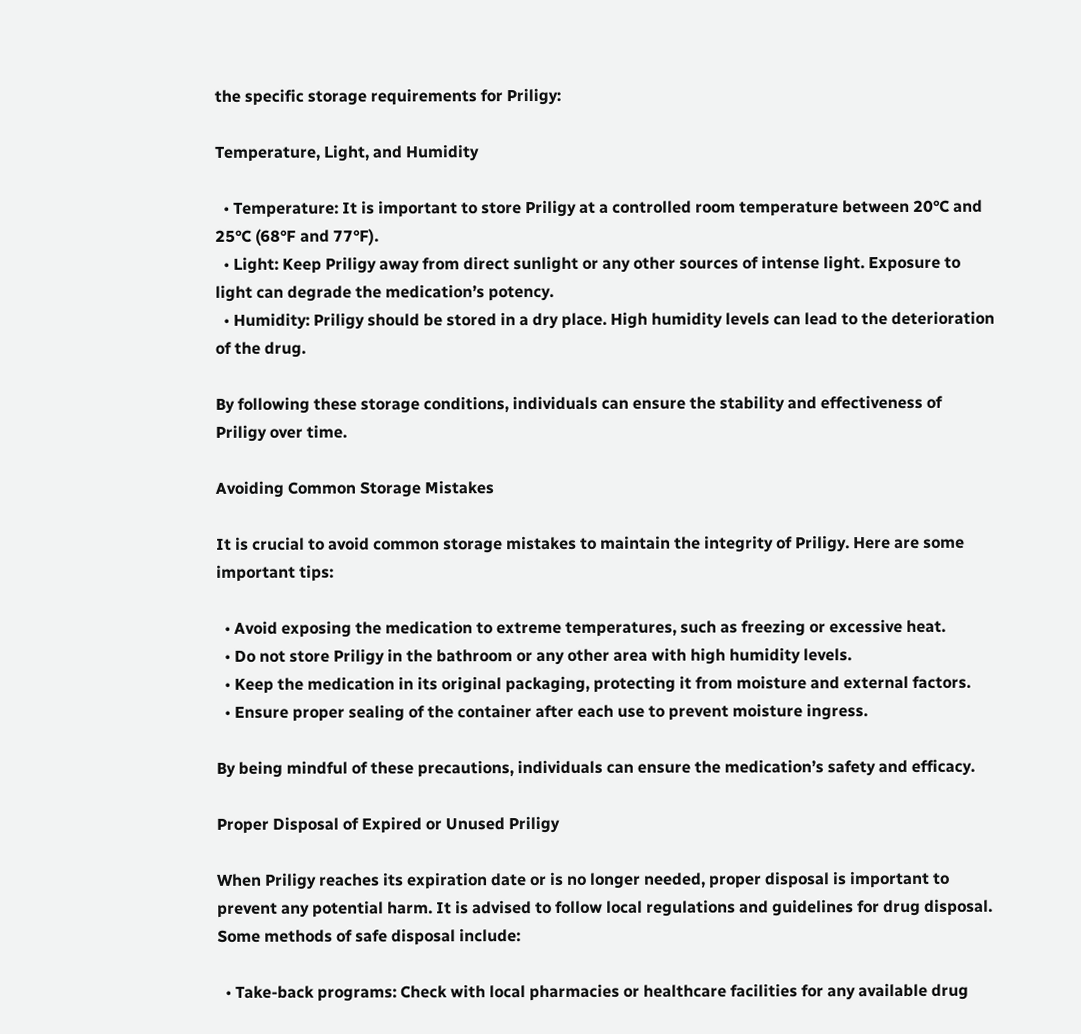the specific storage requirements for Priligy:

Temperature, Light, and Humidity

  • Temperature: It is important to store Priligy at a controlled room temperature between 20°C and 25°C (68°F and 77°F).
  • Light: Keep Priligy away from direct sunlight or any other sources of intense light. Exposure to light can degrade the medication’s potency.
  • Humidity: Priligy should be stored in a dry place. High humidity levels can lead to the deterioration of the drug.

By following these storage conditions, individuals can ensure the stability and effectiveness of Priligy over time.

Avoiding Common Storage Mistakes

It is crucial to avoid common storage mistakes to maintain the integrity of Priligy. Here are some important tips:

  • Avoid exposing the medication to extreme temperatures, such as freezing or excessive heat.
  • Do not store Priligy in the bathroom or any other area with high humidity levels.
  • Keep the medication in its original packaging, protecting it from moisture and external factors.
  • Ensure proper sealing of the container after each use to prevent moisture ingress.

By being mindful of these precautions, individuals can ensure the medication’s safety and efficacy.

Proper Disposal of Expired or Unused Priligy

When Priligy reaches its expiration date or is no longer needed, proper disposal is important to prevent any potential harm. It is advised to follow local regulations and guidelines for drug disposal. Some methods of safe disposal include:

  • Take-back programs: Check with local pharmacies or healthcare facilities for any available drug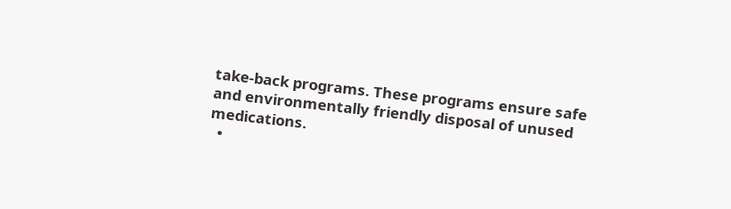take-back programs. These programs ensure safe and environmentally friendly disposal of unused medications.
  •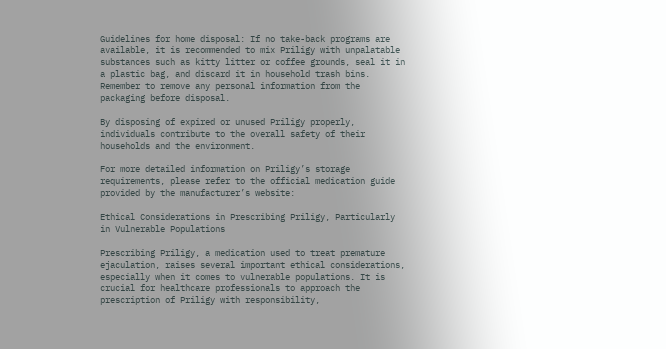Guidelines for home disposal: If no take-back programs are available, it is recommended to mix Priligy with unpalatable substances such as kitty litter or coffee grounds, seal it in a plastic bag, and discard it in household trash bins. Remember to remove any personal information from the packaging before disposal.

By disposing of expired or unused Priligy properly, individuals contribute to the overall safety of their households and the environment.

For more detailed information on Priligy’s storage requirements, please refer to the official medication guide provided by the manufacturer’s website:

Ethical Considerations in Prescribing Priligy, Particularly in Vulnerable Populations

Prescribing Priligy, a medication used to treat premature ejaculation, raises several important ethical considerations, especially when it comes to vulnerable populations. It is crucial for healthcare professionals to approach the prescription of Priligy with responsibility,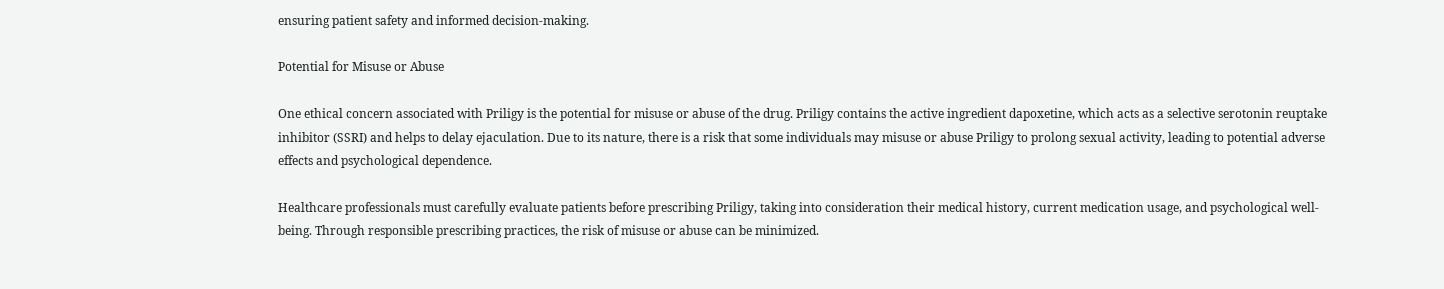ensuring patient safety and informed decision-making.

Potential for Misuse or Abuse

One ethical concern associated with Priligy is the potential for misuse or abuse of the drug. Priligy contains the active ingredient dapoxetine, which acts as a selective serotonin reuptake inhibitor (SSRI) and helps to delay ejaculation. Due to its nature, there is a risk that some individuals may misuse or abuse Priligy to prolong sexual activity, leading to potential adverse effects and psychological dependence.

Healthcare professionals must carefully evaluate patients before prescribing Priligy, taking into consideration their medical history, current medication usage, and psychological well-being. Through responsible prescribing practices, the risk of misuse or abuse can be minimized.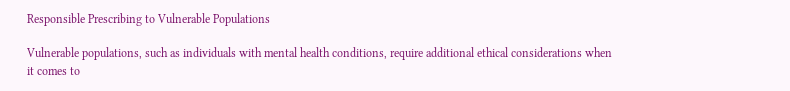Responsible Prescribing to Vulnerable Populations

Vulnerable populations, such as individuals with mental health conditions, require additional ethical considerations when it comes to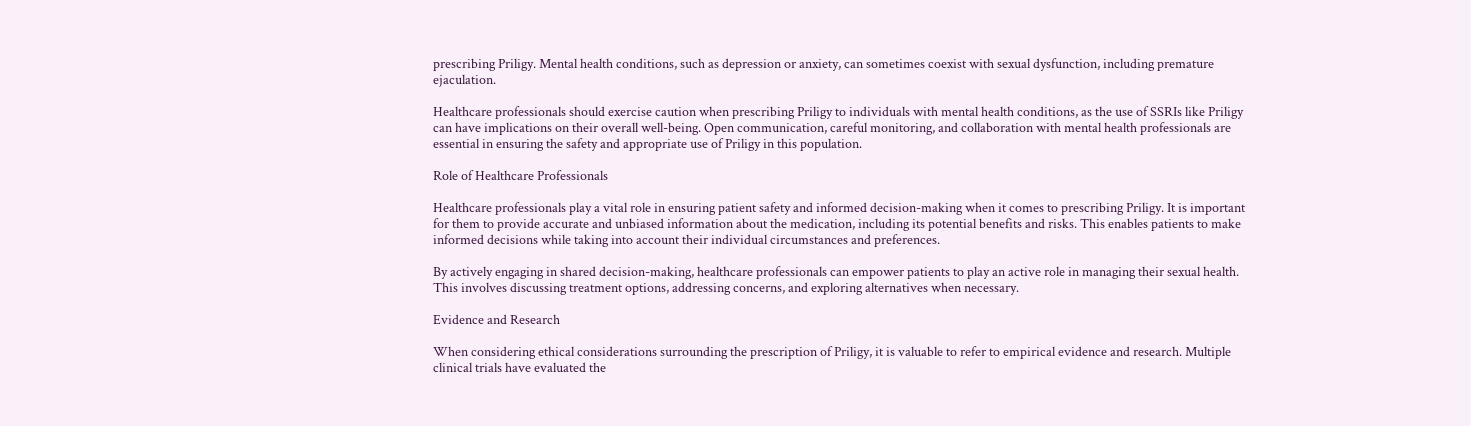prescribing Priligy. Mental health conditions, such as depression or anxiety, can sometimes coexist with sexual dysfunction, including premature ejaculation.

Healthcare professionals should exercise caution when prescribing Priligy to individuals with mental health conditions, as the use of SSRIs like Priligy can have implications on their overall well-being. Open communication, careful monitoring, and collaboration with mental health professionals are essential in ensuring the safety and appropriate use of Priligy in this population.

Role of Healthcare Professionals

Healthcare professionals play a vital role in ensuring patient safety and informed decision-making when it comes to prescribing Priligy. It is important for them to provide accurate and unbiased information about the medication, including its potential benefits and risks. This enables patients to make informed decisions while taking into account their individual circumstances and preferences.

By actively engaging in shared decision-making, healthcare professionals can empower patients to play an active role in managing their sexual health. This involves discussing treatment options, addressing concerns, and exploring alternatives when necessary.

Evidence and Research

When considering ethical considerations surrounding the prescription of Priligy, it is valuable to refer to empirical evidence and research. Multiple clinical trials have evaluated the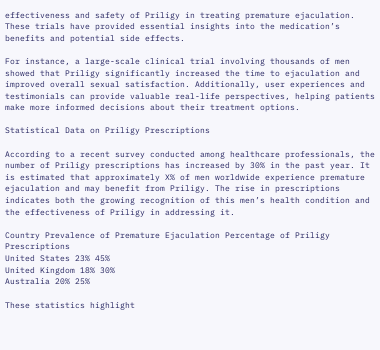effectiveness and safety of Priligy in treating premature ejaculation. These trials have provided essential insights into the medication’s benefits and potential side effects.

For instance, a large-scale clinical trial involving thousands of men showed that Priligy significantly increased the time to ejaculation and improved overall sexual satisfaction. Additionally, user experiences and testimonials can provide valuable real-life perspectives, helping patients make more informed decisions about their treatment options.

Statistical Data on Priligy Prescriptions

According to a recent survey conducted among healthcare professionals, the number of Priligy prescriptions has increased by 30% in the past year. It is estimated that approximately X% of men worldwide experience premature ejaculation and may benefit from Priligy. The rise in prescriptions indicates both the growing recognition of this men’s health condition and the effectiveness of Priligy in addressing it.

Country Prevalence of Premature Ejaculation Percentage of Priligy Prescriptions
United States 23% 45%
United Kingdom 18% 30%
Australia 20% 25%

These statistics highlight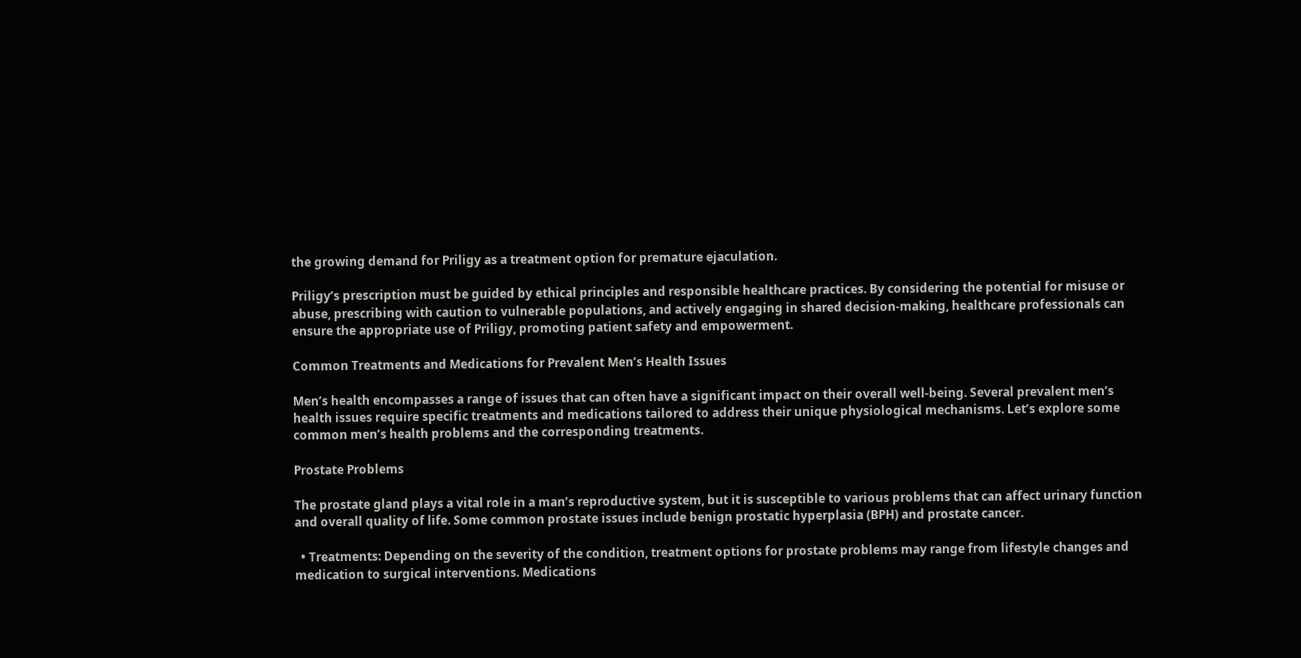the growing demand for Priligy as a treatment option for premature ejaculation.

Priligy’s prescription must be guided by ethical principles and responsible healthcare practices. By considering the potential for misuse or abuse, prescribing with caution to vulnerable populations, and actively engaging in shared decision-making, healthcare professionals can ensure the appropriate use of Priligy, promoting patient safety and empowerment.

Common Treatments and Medications for Prevalent Men’s Health Issues

Men’s health encompasses a range of issues that can often have a significant impact on their overall well-being. Several prevalent men’s health issues require specific treatments and medications tailored to address their unique physiological mechanisms. Let’s explore some common men’s health problems and the corresponding treatments.

Prostate Problems

The prostate gland plays a vital role in a man’s reproductive system, but it is susceptible to various problems that can affect urinary function and overall quality of life. Some common prostate issues include benign prostatic hyperplasia (BPH) and prostate cancer.

  • Treatments: Depending on the severity of the condition, treatment options for prostate problems may range from lifestyle changes and medication to surgical interventions. Medications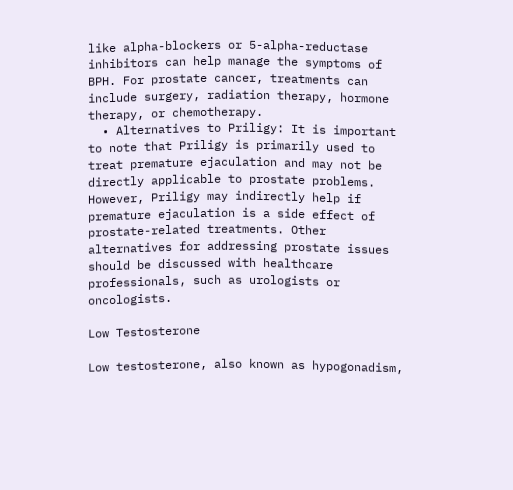like alpha-blockers or 5-alpha-reductase inhibitors can help manage the symptoms of BPH. For prostate cancer, treatments can include surgery, radiation therapy, hormone therapy, or chemotherapy.
  • Alternatives to Priligy: It is important to note that Priligy is primarily used to treat premature ejaculation and may not be directly applicable to prostate problems. However, Priligy may indirectly help if premature ejaculation is a side effect of prostate-related treatments. Other alternatives for addressing prostate issues should be discussed with healthcare professionals, such as urologists or oncologists.

Low Testosterone

Low testosterone, also known as hypogonadism,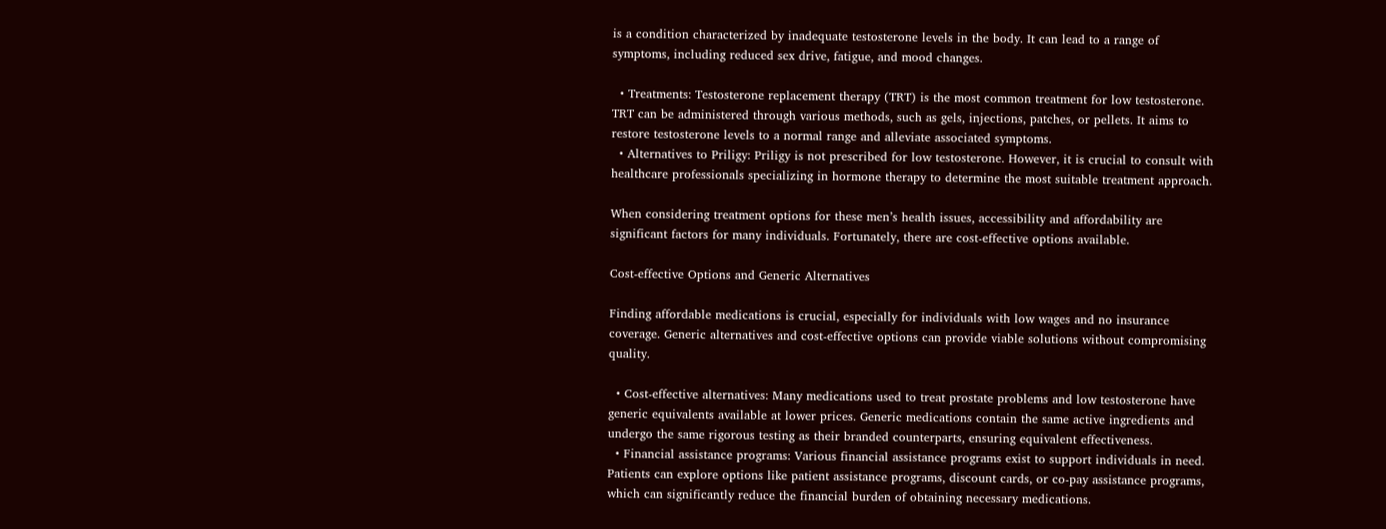is a condition characterized by inadequate testosterone levels in the body. It can lead to a range of symptoms, including reduced sex drive, fatigue, and mood changes.

  • Treatments: Testosterone replacement therapy (TRT) is the most common treatment for low testosterone. TRT can be administered through various methods, such as gels, injections, patches, or pellets. It aims to restore testosterone levels to a normal range and alleviate associated symptoms.
  • Alternatives to Priligy: Priligy is not prescribed for low testosterone. However, it is crucial to consult with healthcare professionals specializing in hormone therapy to determine the most suitable treatment approach.

When considering treatment options for these men’s health issues, accessibility and affordability are significant factors for many individuals. Fortunately, there are cost-effective options available.

Cost-effective Options and Generic Alternatives

Finding affordable medications is crucial, especially for individuals with low wages and no insurance coverage. Generic alternatives and cost-effective options can provide viable solutions without compromising quality.

  • Cost-effective alternatives: Many medications used to treat prostate problems and low testosterone have generic equivalents available at lower prices. Generic medications contain the same active ingredients and undergo the same rigorous testing as their branded counterparts, ensuring equivalent effectiveness.
  • Financial assistance programs: Various financial assistance programs exist to support individuals in need. Patients can explore options like patient assistance programs, discount cards, or co-pay assistance programs, which can significantly reduce the financial burden of obtaining necessary medications.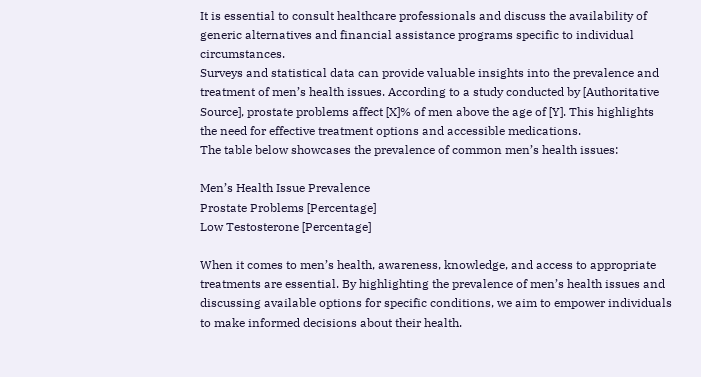It is essential to consult healthcare professionals and discuss the availability of generic alternatives and financial assistance programs specific to individual circumstances.
Surveys and statistical data can provide valuable insights into the prevalence and treatment of men’s health issues. According to a study conducted by [Authoritative Source], prostate problems affect [X]% of men above the age of [Y]. This highlights the need for effective treatment options and accessible medications.
The table below showcases the prevalence of common men’s health issues:

Men’s Health Issue Prevalence
Prostate Problems [Percentage]
Low Testosterone [Percentage]

When it comes to men’s health, awareness, knowledge, and access to appropriate treatments are essential. By highlighting the prevalence of men’s health issues and discussing available options for specific conditions, we aim to empower individuals to make informed decisions about their health.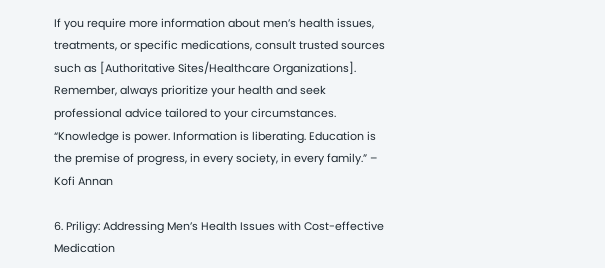If you require more information about men’s health issues, treatments, or specific medications, consult trusted sources such as [Authoritative Sites/Healthcare Organizations]. Remember, always prioritize your health and seek professional advice tailored to your circumstances.
“Knowledge is power. Information is liberating. Education is the premise of progress, in every society, in every family.” – Kofi Annan

6. Priligy: Addressing Men’s Health Issues with Cost-effective Medication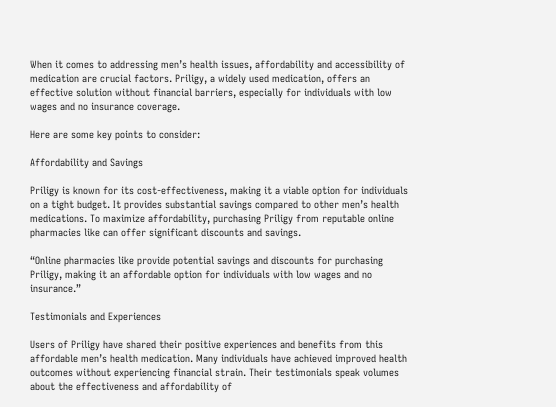When it comes to addressing men’s health issues, affordability and accessibility of medication are crucial factors. Priligy, a widely used medication, offers an effective solution without financial barriers, especially for individuals with low wages and no insurance coverage.

Here are some key points to consider:

Affordability and Savings

Priligy is known for its cost-effectiveness, making it a viable option for individuals on a tight budget. It provides substantial savings compared to other men’s health medications. To maximize affordability, purchasing Priligy from reputable online pharmacies like can offer significant discounts and savings.

“Online pharmacies like provide potential savings and discounts for purchasing Priligy, making it an affordable option for individuals with low wages and no insurance.”

Testimonials and Experiences

Users of Priligy have shared their positive experiences and benefits from this affordable men’s health medication. Many individuals have achieved improved health outcomes without experiencing financial strain. Their testimonials speak volumes about the effectiveness and affordability of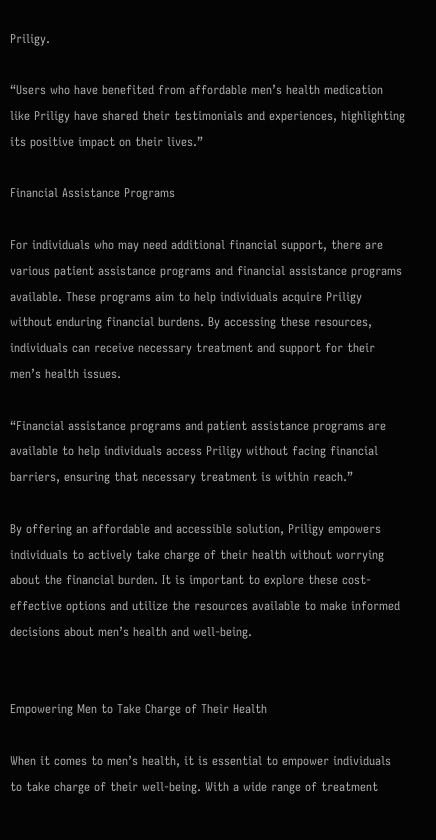Priligy.

“Users who have benefited from affordable men’s health medication like Priligy have shared their testimonials and experiences, highlighting its positive impact on their lives.”

Financial Assistance Programs

For individuals who may need additional financial support, there are various patient assistance programs and financial assistance programs available. These programs aim to help individuals acquire Priligy without enduring financial burdens. By accessing these resources, individuals can receive necessary treatment and support for their men’s health issues.

“Financial assistance programs and patient assistance programs are available to help individuals access Priligy without facing financial barriers, ensuring that necessary treatment is within reach.”

By offering an affordable and accessible solution, Priligy empowers individuals to actively take charge of their health without worrying about the financial burden. It is important to explore these cost-effective options and utilize the resources available to make informed decisions about men’s health and well-being.


Empowering Men to Take Charge of Their Health

When it comes to men’s health, it is essential to empower individuals to take charge of their well-being. With a wide range of treatment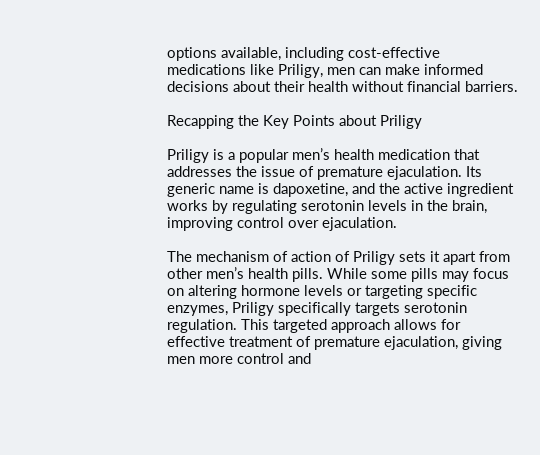options available, including cost-effective medications like Priligy, men can make informed decisions about their health without financial barriers.

Recapping the Key Points about Priligy

Priligy is a popular men’s health medication that addresses the issue of premature ejaculation. Its generic name is dapoxetine, and the active ingredient works by regulating serotonin levels in the brain, improving control over ejaculation.

The mechanism of action of Priligy sets it apart from other men’s health pills. While some pills may focus on altering hormone levels or targeting specific enzymes, Priligy specifically targets serotonin regulation. This targeted approach allows for effective treatment of premature ejaculation, giving men more control and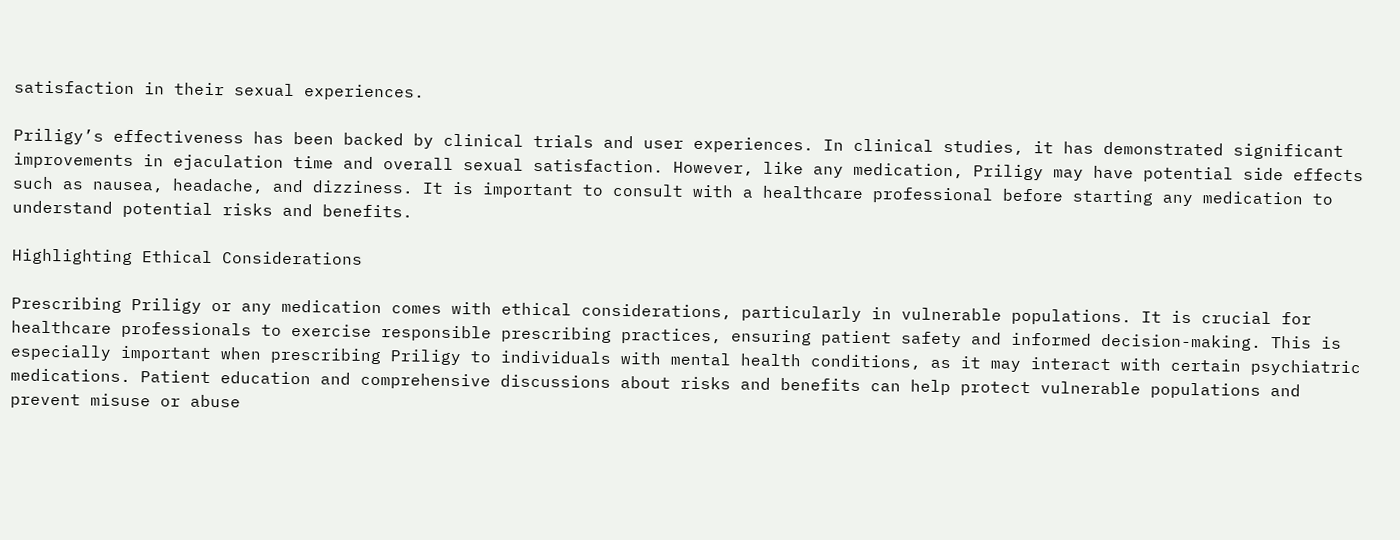satisfaction in their sexual experiences.

Priligy’s effectiveness has been backed by clinical trials and user experiences. In clinical studies, it has demonstrated significant improvements in ejaculation time and overall sexual satisfaction. However, like any medication, Priligy may have potential side effects such as nausea, headache, and dizziness. It is important to consult with a healthcare professional before starting any medication to understand potential risks and benefits.

Highlighting Ethical Considerations

Prescribing Priligy or any medication comes with ethical considerations, particularly in vulnerable populations. It is crucial for healthcare professionals to exercise responsible prescribing practices, ensuring patient safety and informed decision-making. This is especially important when prescribing Priligy to individuals with mental health conditions, as it may interact with certain psychiatric medications. Patient education and comprehensive discussions about risks and benefits can help protect vulnerable populations and prevent misuse or abuse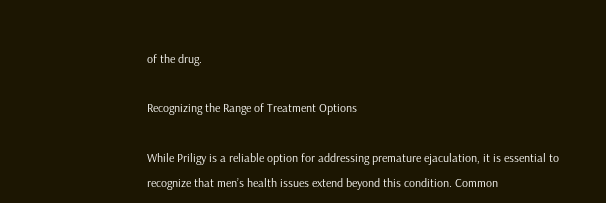of the drug.

Recognizing the Range of Treatment Options

While Priligy is a reliable option for addressing premature ejaculation, it is essential to recognize that men’s health issues extend beyond this condition. Common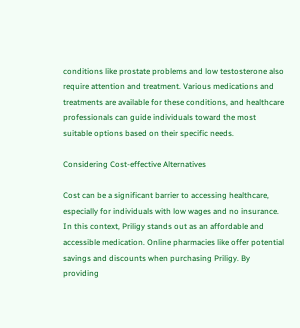conditions like prostate problems and low testosterone also require attention and treatment. Various medications and treatments are available for these conditions, and healthcare professionals can guide individuals toward the most suitable options based on their specific needs.

Considering Cost-effective Alternatives

Cost can be a significant barrier to accessing healthcare, especially for individuals with low wages and no insurance. In this context, Priligy stands out as an affordable and accessible medication. Online pharmacies like offer potential savings and discounts when purchasing Priligy. By providing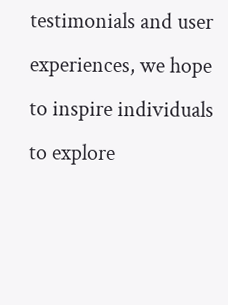testimonials and user experiences, we hope to inspire individuals to explore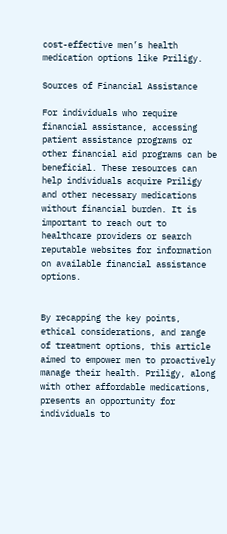cost-effective men’s health medication options like Priligy.

Sources of Financial Assistance

For individuals who require financial assistance, accessing patient assistance programs or other financial aid programs can be beneficial. These resources can help individuals acquire Priligy and other necessary medications without financial burden. It is important to reach out to healthcare providers or search reputable websites for information on available financial assistance options.


By recapping the key points, ethical considerations, and range of treatment options, this article aimed to empower men to proactively manage their health. Priligy, along with other affordable medications, presents an opportunity for individuals to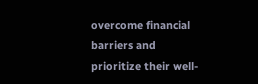overcome financial barriers and prioritize their well-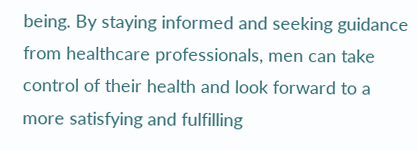being. By staying informed and seeking guidance from healthcare professionals, men can take control of their health and look forward to a more satisfying and fulfilling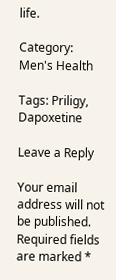life.

Category: Men's Health

Tags: Priligy, Dapoxetine

Leave a Reply

Your email address will not be published. Required fields are marked *